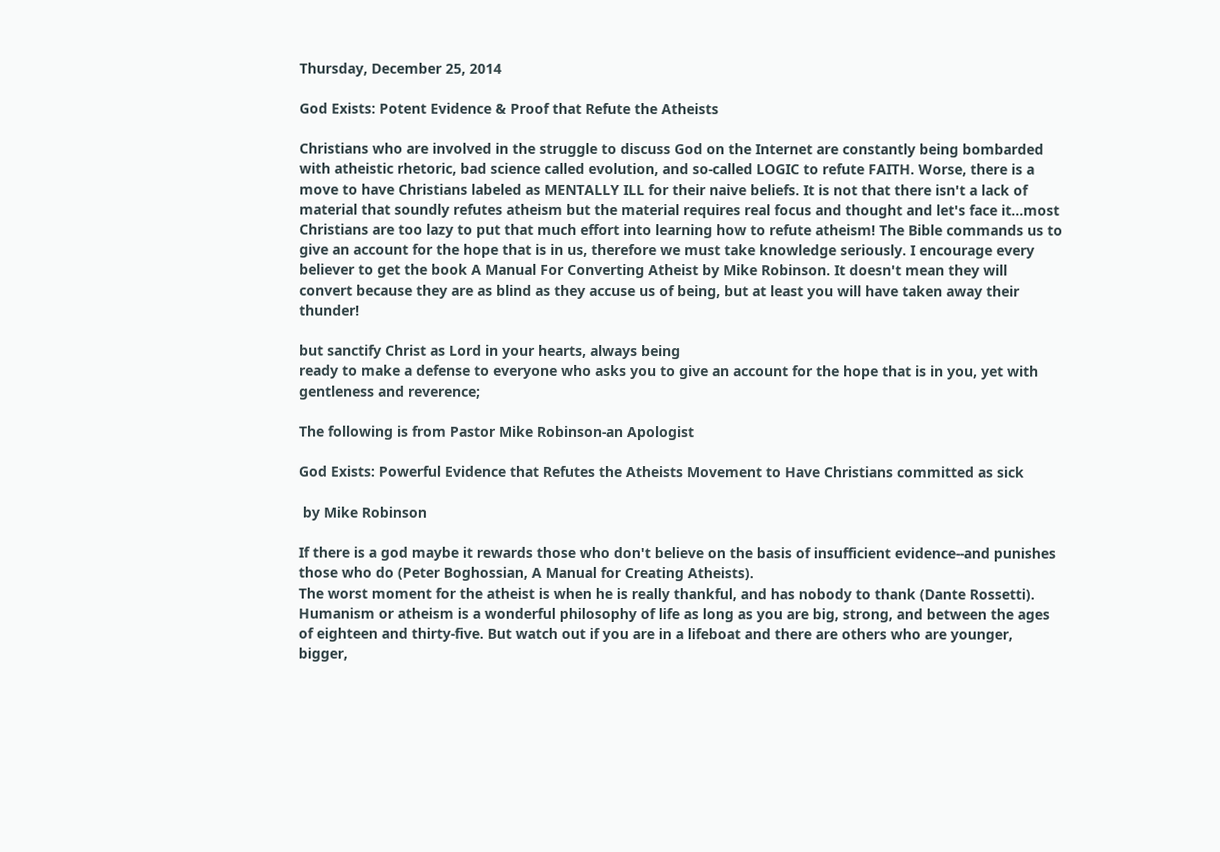Thursday, December 25, 2014

God Exists: Potent Evidence & Proof that Refute the Atheists

Christians who are involved in the struggle to discuss God on the Internet are constantly being bombarded with atheistic rhetoric, bad science called evolution, and so-called LOGIC to refute FAITH. Worse, there is a move to have Christians labeled as MENTALLY ILL for their naive beliefs. It is not that there isn't a lack of material that soundly refutes atheism but the material requires real focus and thought and let's face it...most Christians are too lazy to put that much effort into learning how to refute atheism! The Bible commands us to give an account for the hope that is in us, therefore we must take knowledge seriously. I encourage every believer to get the book A Manual For Converting Atheist by Mike Robinson. It doesn't mean they will convert because they are as blind as they accuse us of being, but at least you will have taken away their thunder!

but sanctify Christ as Lord in your hearts, always being
ready to make a defense to everyone who asks you to give an account for the hope that is in you, yet with gentleness and reverence;

The following is from Pastor Mike Robinson-an Apologist

God Exists: Powerful Evidence that Refutes the Atheists Movement to Have Christians committed as sick

 by Mike Robinson

If there is a god maybe it rewards those who don't believe on the basis of insufficient evidence--and punishes those who do (Peter Boghossian, A Manual for Creating Atheists).
The worst moment for the atheist is when he is really thankful, and has nobody to thank (Dante Rossetti).
Humanism or atheism is a wonderful philosophy of life as long as you are big, strong, and between the ages of eighteen and thirty-five. But watch out if you are in a lifeboat and there are others who are younger, bigger,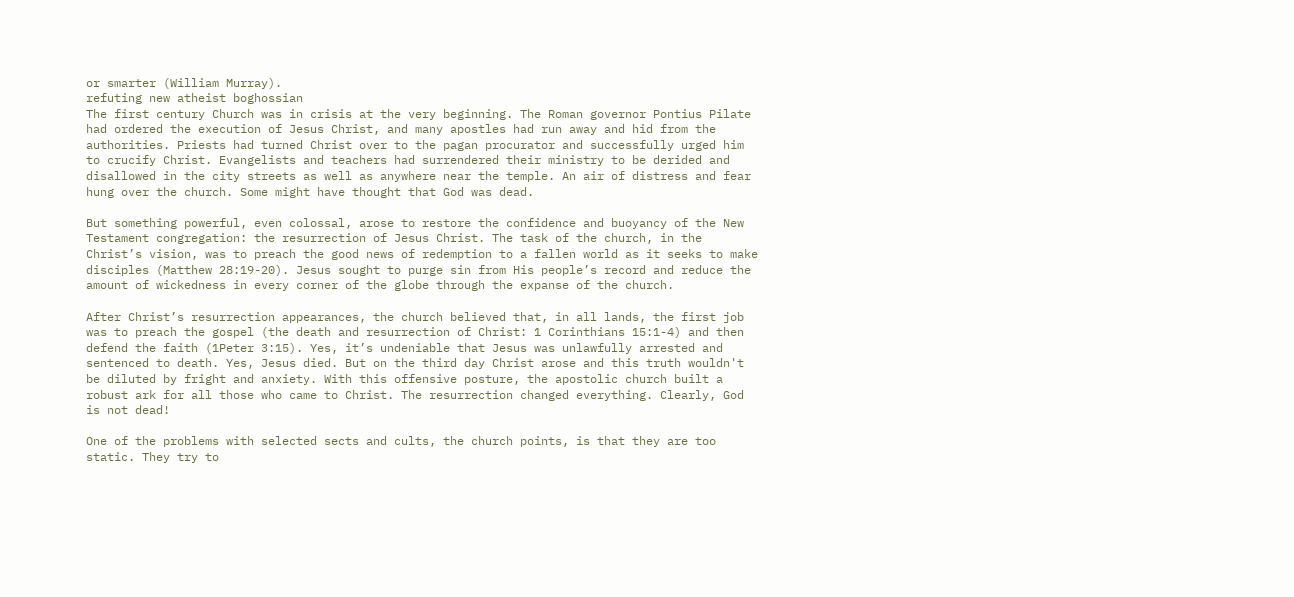or smarter (William Murray).
refuting new atheist boghossian
The first century Church was in crisis at the very beginning. The Roman governor Pontius Pilate had ordered the execution of Jesus Christ, and many apostles had run away and hid from the authorities. Priests had turned Christ over to the pagan procurator and successfully urged him to crucify Christ. Evangelists and teachers had surrendered their ministry to be derided and disallowed in the city streets as well as anywhere near the temple. An air of distress and fear hung over the church. Some might have thought that God was dead.

But something powerful, even colossal, arose to restore the confidence and buoyancy of the New Testament congregation: the resurrection of Jesus Christ. The task of the church, in the Christ’s vision, was to preach the good news of redemption to a fallen world as it seeks to make disciples (Matthew 28:19-20). Jesus sought to purge sin from His people’s record and reduce the amount of wickedness in every corner of the globe through the expanse of the church.

After Christ’s resurrection appearances, the church believed that, in all lands, the first job was to preach the gospel (the death and resurrection of Christ: 1 Corinthians 15:1-4) and then defend the faith (1Peter 3:15). Yes, it’s undeniable that Jesus was unlawfully arrested and sentenced to death. Yes, Jesus died. But on the third day Christ arose and this truth wouldn't be diluted by fright and anxiety. With this offensive posture, the apostolic church built a robust ark for all those who came to Christ. The resurrection changed everything. Clearly, God is not dead!

One of the problems with selected sects and cults, the church points, is that they are too static. They try to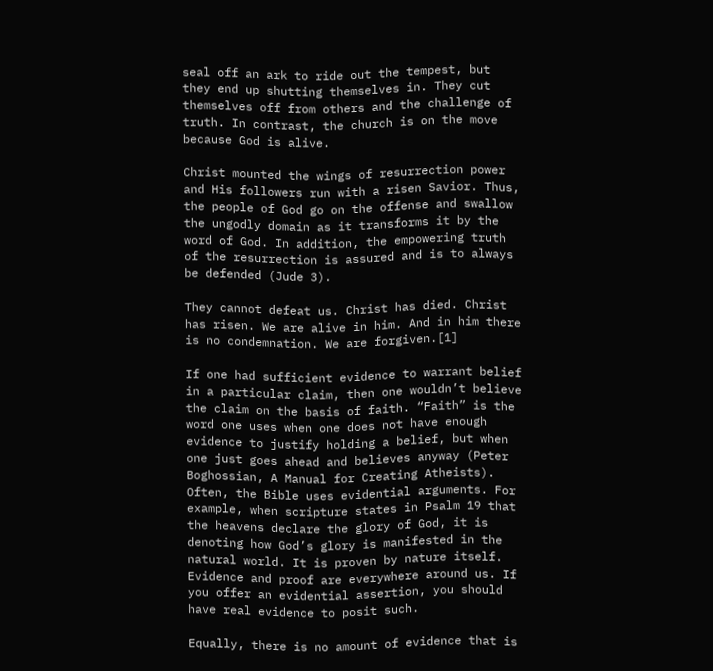seal off an ark to ride out the tempest, but they end up shutting themselves in. They cut themselves off from others and the challenge of truth. In contrast, the church is on the move because God is alive.

Christ mounted the wings of resurrection power and His followers run with a risen Savior. Thus, the people of God go on the offense and swallow the ungodly domain as it transforms it by the word of God. In addition, the empowering truth of the resurrection is assured and is to always be defended (Jude 3).

They cannot defeat us. Christ has died. Christ has risen. We are alive in him. And in him there is no condemnation. We are forgiven.[1]

If one had sufficient evidence to warrant belief in a particular claim, then one wouldn’t believe the claim on the basis of faith. “Faith” is the word one uses when one does not have enough evidence to justify holding a belief, but when one just goes ahead and believes anyway (Peter Boghossian, A Manual for Creating Atheists).
Often, the Bible uses evidential arguments. For example, when scripture states in Psalm 19 that the heavens declare the glory of God, it is denoting how God’s glory is manifested in the natural world. It is proven by nature itself. Evidence and proof are everywhere around us. If you offer an evidential assertion, you should have real evidence to posit such.

Equally, there is no amount of evidence that is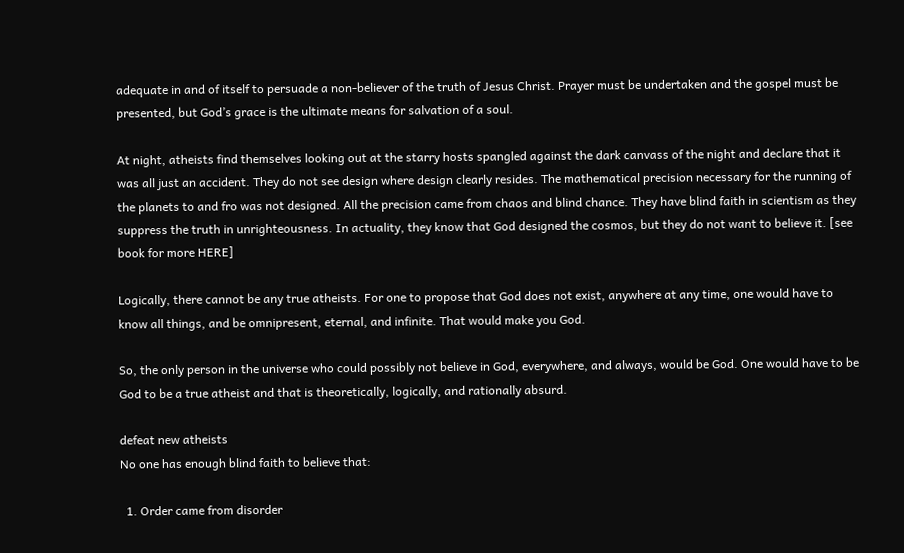adequate in and of itself to persuade a non-believer of the truth of Jesus Christ. Prayer must be undertaken and the gospel must be presented, but God’s grace is the ultimate means for salvation of a soul.

At night, atheists find themselves looking out at the starry hosts spangled against the dark canvass of the night and declare that it was all just an accident. They do not see design where design clearly resides. The mathematical precision necessary for the running of the planets to and fro was not designed. All the precision came from chaos and blind chance. They have blind faith in scientism as they suppress the truth in unrighteousness. In actuality, they know that God designed the cosmos, but they do not want to believe it. [see book for more HERE]

Logically, there cannot be any true atheists. For one to propose that God does not exist, anywhere at any time, one would have to know all things, and be omnipresent, eternal, and infinite. That would make you God.

So, the only person in the universe who could possibly not believe in God, everywhere, and always, would be God. One would have to be God to be a true atheist and that is theoretically, logically, and rationally absurd.

defeat new atheists
No one has enough blind faith to believe that:

  1. Order came from disorder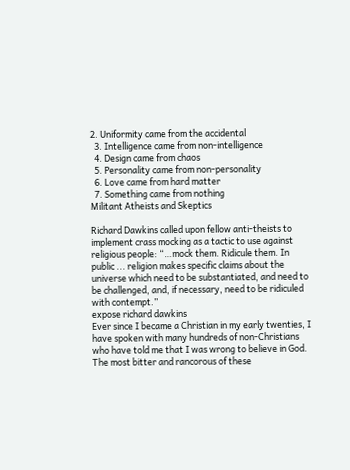2. Uniformity came from the accidental
  3. Intelligence came from non-intelligence
  4. Design came from chaos
  5. Personality came from non-personality
  6. Love came from hard matter
  7. Something came from nothing
Militant Atheists and Skeptics

Richard Dawkins called upon fellow anti-theists to implement crass mocking as a tactic to use against religious people: “…mock them. Ridicule them. In public ... religion makes specific claims about the universe which need to be substantiated, and need to be challenged, and, if necessary, need to be ridiculed with contempt.”
expose richard dawkins
Ever since I became a Christian in my early twenties, I have spoken with many hundreds of non-Christians who have told me that I was wrong to believe in God. The most bitter and rancorous of these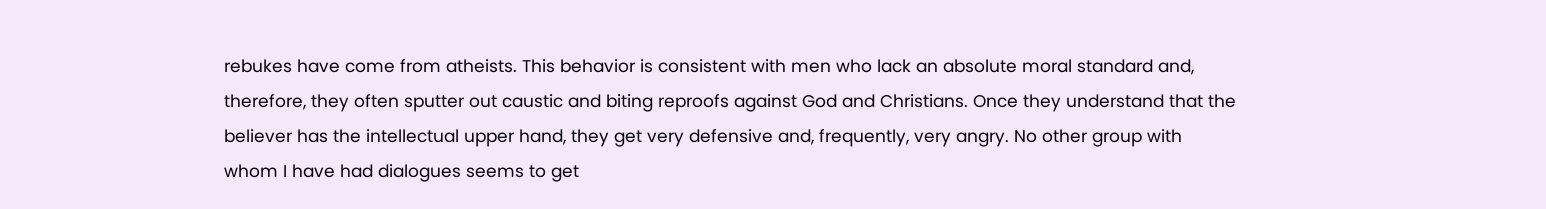rebukes have come from atheists. This behavior is consistent with men who lack an absolute moral standard and, therefore, they often sputter out caustic and biting reproofs against God and Christians. Once they understand that the believer has the intellectual upper hand, they get very defensive and, frequently, very angry. No other group with whom I have had dialogues seems to get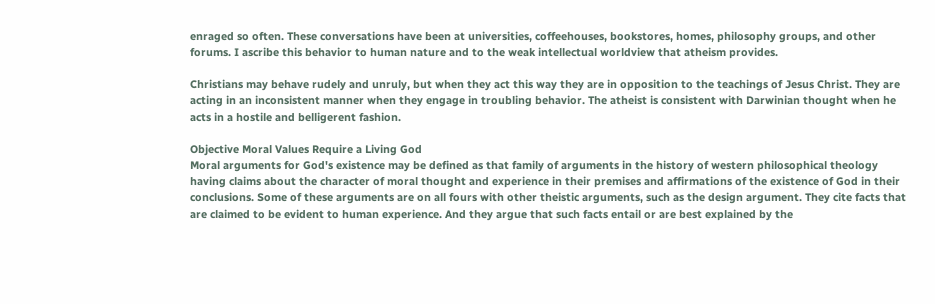enraged so often. These conversations have been at universities, coffeehouses, bookstores, homes, philosophy groups, and other forums. I ascribe this behavior to human nature and to the weak intellectual worldview that atheism provides.

Christians may behave rudely and unruly, but when they act this way they are in opposition to the teachings of Jesus Christ. They are acting in an inconsistent manner when they engage in troubling behavior. The atheist is consistent with Darwinian thought when he acts in a hostile and belligerent fashion.

Objective Moral Values Require a Living God
Moral arguments for God's existence may be defined as that family of arguments in the history of western philosophical theology having claims about the character of moral thought and experience in their premises and affirmations of the existence of God in their conclusions. Some of these arguments are on all fours with other theistic arguments, such as the design argument. They cite facts that are claimed to be evident to human experience. And they argue that such facts entail or are best explained by the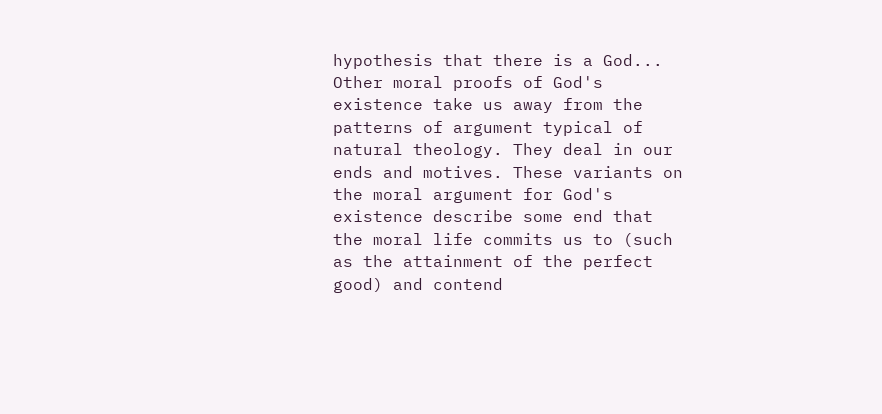hypothesis that there is a God... Other moral proofs of God's existence take us away from the patterns of argument typical of natural theology. They deal in our ends and motives. These variants on the moral argument for God's existence describe some end that the moral life commits us to (such as the attainment of the perfect good) and contend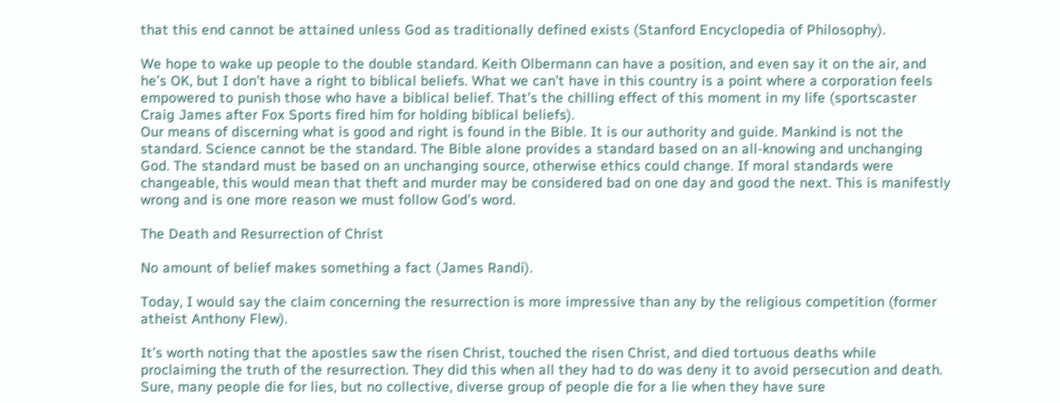that this end cannot be attained unless God as traditionally defined exists (Stanford Encyclopedia of Philosophy).

We hope to wake up people to the double standard. Keith Olbermann can have a position, and even say it on the air, and he’s OK, but I don’t have a right to biblical beliefs. What we can’t have in this country is a point where a corporation feels empowered to punish those who have a biblical belief. That’s the chilling effect of this moment in my life (sportscaster Craig James after Fox Sports fired him for holding biblical beliefs).
Our means of discerning what is good and right is found in the Bible. It is our authority and guide. Mankind is not the standard. Science cannot be the standard. The Bible alone provides a standard based on an all-knowing and unchanging God. The standard must be based on an unchanging source, otherwise ethics could change. If moral standards were changeable, this would mean that theft and murder may be considered bad on one day and good the next. This is manifestly wrong and is one more reason we must follow God’s word.

The Death and Resurrection of Christ

No amount of belief makes something a fact (James Randi).

Today, I would say the claim concerning the resurrection is more impressive than any by the religious competition (former atheist Anthony Flew).

It’s worth noting that the apostles saw the risen Christ, touched the risen Christ, and died tortuous deaths while proclaiming the truth of the resurrection. They did this when all they had to do was deny it to avoid persecution and death. Sure, many people die for lies, but no collective, diverse group of people die for a lie when they have sure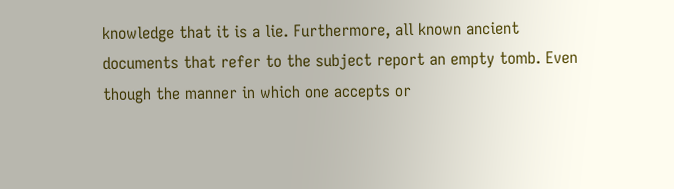knowledge that it is a lie. Furthermore, all known ancient documents that refer to the subject report an empty tomb. Even though the manner in which one accepts or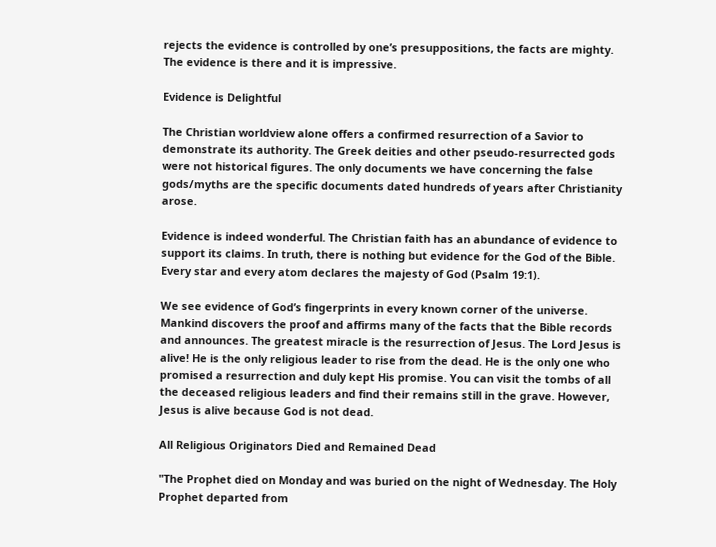rejects the evidence is controlled by one’s presuppositions, the facts are mighty. The evidence is there and it is impressive.

Evidence is Delightful

The Christian worldview alone offers a confirmed resurrection of a Savior to demonstrate its authority. The Greek deities and other pseudo-resurrected gods were not historical figures. The only documents we have concerning the false gods/myths are the specific documents dated hundreds of years after Christianity arose.

Evidence is indeed wonderful. The Christian faith has an abundance of evidence to support its claims. In truth, there is nothing but evidence for the God of the Bible. Every star and every atom declares the majesty of God (Psalm 19:1).

We see evidence of God’s fingerprints in every known corner of the universe. Mankind discovers the proof and affirms many of the facts that the Bible records and announces. The greatest miracle is the resurrection of Jesus. The Lord Jesus is alive! He is the only religious leader to rise from the dead. He is the only one who promised a resurrection and duly kept His promise. You can visit the tombs of all the deceased religious leaders and find their remains still in the grave. However, Jesus is alive because God is not dead.

All Religious Originators Died and Remained Dead

"The Prophet died on Monday and was buried on the night of Wednesday. The Holy Prophet departed from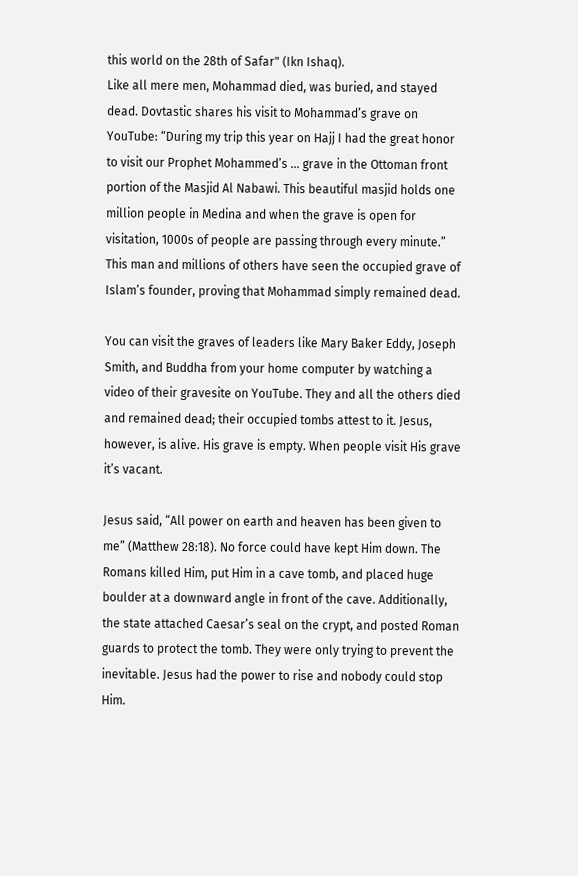this world on the 28th of Safar" (Ikn Ishaq).
Like all mere men, Mohammad died, was buried, and stayed dead. Dovtastic shares his visit to Mohammad’s grave on YouTube: “During my trip this year on Hajj I had the great honor to visit our Prophet Mohammed’s … grave in the Ottoman front portion of the Masjid Al Nabawi. This beautiful masjid holds one million people in Medina and when the grave is open for visitation, 1000s of people are passing through every minute.” This man and millions of others have seen the occupied grave of Islam’s founder, proving that Mohammad simply remained dead.

You can visit the graves of leaders like Mary Baker Eddy, Joseph Smith, and Buddha from your home computer by watching a video of their gravesite on YouTube. They and all the others died and remained dead; their occupied tombs attest to it. Jesus, however, is alive. His grave is empty. When people visit His grave it’s vacant.

Jesus said, “All power on earth and heaven has been given to me” (Matthew 28:18). No force could have kept Him down. The Romans killed Him, put Him in a cave tomb, and placed huge boulder at a downward angle in front of the cave. Additionally, the state attached Caesar’s seal on the crypt, and posted Roman guards to protect the tomb. They were only trying to prevent the inevitable. Jesus had the power to rise and nobody could stop Him.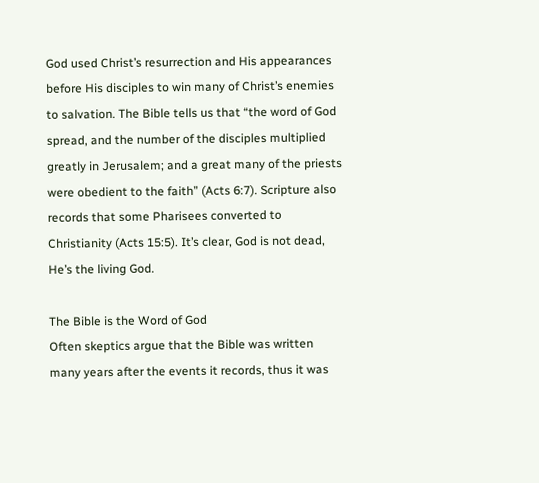God used Christ’s resurrection and His appearances before His disciples to win many of Christ’s enemies to salvation. The Bible tells us that “the word of God spread, and the number of the disciples multiplied greatly in Jerusalem; and a great many of the priests were obedient to the faith” (Acts 6:7). Scripture also records that some Pharisees converted to Christianity (Acts 15:5). It’s clear, God is not dead, He’s the living God.

The Bible is the Word of God
Often skeptics argue that the Bible was written many years after the events it records, thus it was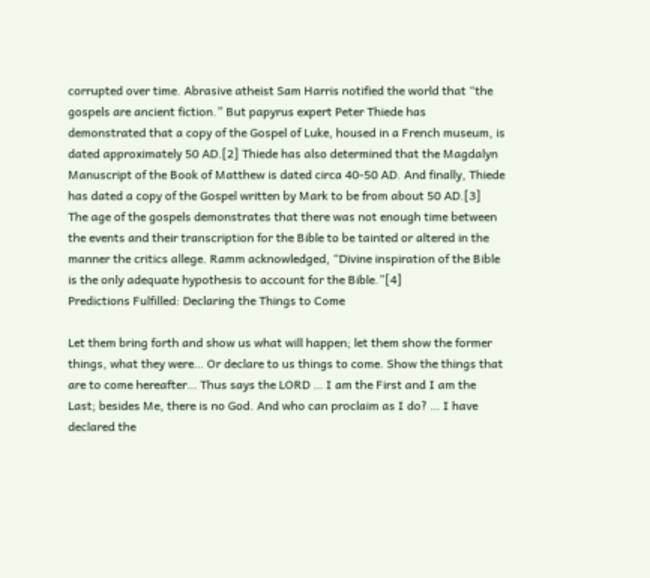corrupted over time. Abrasive atheist Sam Harris notified the world that “the gospels are ancient fiction.” But papyrus expert Peter Thiede has demonstrated that a copy of the Gospel of Luke, housed in a French museum, is dated approximately 50 AD.[2] Thiede has also determined that the Magdalyn Manuscript of the Book of Matthew is dated circa 40-50 AD. And finally, Thiede has dated a copy of the Gospel written by Mark to be from about 50 AD.[3]
The age of the gospels demonstrates that there was not enough time between the events and their transcription for the Bible to be tainted or altered in the manner the critics allege. Ramm acknowledged, “Divine inspiration of the Bible is the only adequate hypothesis to account for the Bible.”[4]
Predictions Fulfilled: Declaring the Things to Come

Let them bring forth and show us what will happen; let them show the former things, what they were… Or declare to us things to come. Show the things that are to come hereafter… Thus says the LORD … I am the First and I am the Last; besides Me, there is no God. And who can proclaim as I do? … I have declared the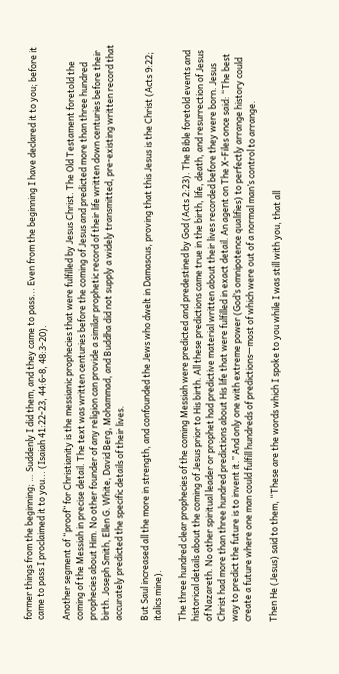former things from the beginning; … Suddenly I did them, and they came to pass... Even from the beginning I have declared it to you; before it came to pass I proclaimed it to you... (Isaiah 41:22-23, 44:6-8, 48:3-20).

Another segment of “proof” for Christianity is the messianic prophecies that were fulfilled by Jesus Christ. The Old Testament foretold the coming of the Messiah in precise detail. The text was written centuries before the coming of Jesus and predicted more than three hundred prophecies about Him. No other founder of any religion can provide a similar prophetic record of their life written down centuries before their birth. Joseph Smith, Ellen G. White, David Berg, Mohammad, and Buddha did not supply a widely transmitted, pre-existing written record that accurately predicted the specific details of their lives.

But Saul increased all the more in strength, and confounded the Jews who dwelt in Damascus, proving that this Jesus is the Christ (Acts 9:22; italics mine).

The three hundred clear prophecies of the coming Messiah were predicted and predestined by God (Acts 2:23). The Bible foretold events and historical details about the coming of Jesus prior to His birth. All these predictions came true in the birth, life, death, and resurrection of Jesus of Nazareth. No other spiritual leader or prophet had predictive material written about their lives recorded before they were born. Jesus Christ had more than three hundred predictions about His life that were fulfilled in exact detail. An agent on The X-Files once said: “The best way to predict the future is to invent it.” And only one with extreme power (God’s omnipotence qualifies) to perfectly arrange history could create a future where one man could fulfill hundreds of predictions—most of which were out of a normal man’s control to arrange.

Then He (Jesus) said to them, “These are the words which I spoke to you while I was still with you, that all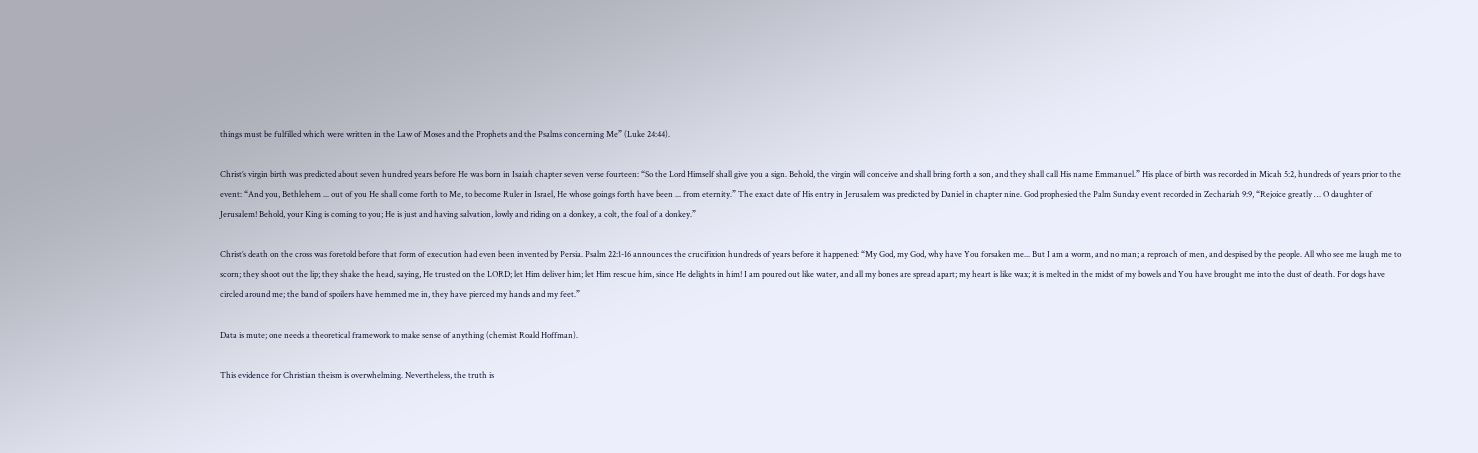things must be fulfilled which were written in the Law of Moses and the Prophets and the Psalms concerning Me” (Luke 24:44).

Christ’s virgin birth was predicted about seven hundred years before He was born in Isaiah chapter seven verse fourteen: “So the Lord Himself shall give you a sign. Behold, the virgin will conceive and shall bring forth a son, and they shall call His name Emmanuel.” His place of birth was recorded in Micah 5:2, hundreds of years prior to the event: “And you, Bethlehem ... out of you He shall come forth to Me, to become Ruler in Israel, He whose goings forth have been ... from eternity.” The exact date of His entry in Jerusalem was predicted by Daniel in chapter nine. God prophesied the Palm Sunday event recorded in Zechariah 9:9, “Rejoice greatly … O daughter of Jerusalem! Behold, your King is coming to you; He is just and having salvation, lowly and riding on a donkey, a colt, the foal of a donkey.”

Christ’s death on the cross was foretold before that form of execution had even been invented by Persia. Psalm 22:1-16 announces the crucifixion hundreds of years before it happened: “My God, my God, why have You forsaken me... But I am a worm, and no man; a reproach of men, and despised by the people. All who see me laugh me to scorn; they shoot out the lip; they shake the head, saying, He trusted on the LORD; let Him deliver him; let Him rescue him, since He delights in him! I am poured out like water, and all my bones are spread apart; my heart is like wax; it is melted in the midst of my bowels and You have brought me into the dust of death. For dogs have circled around me; the band of spoilers have hemmed me in, they have pierced my hands and my feet.”

Data is mute; one needs a theoretical framework to make sense of anything (chemist Roald Hoffman).

This evidence for Christian theism is overwhelming. Nevertheless, the truth is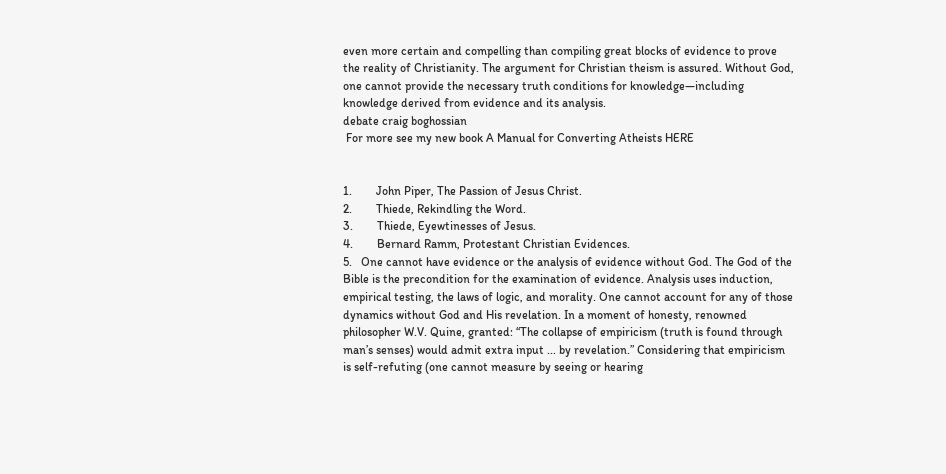even more certain and compelling than compiling great blocks of evidence to prove the reality of Christianity. The argument for Christian theism is assured. Without God, one cannot provide the necessary truth conditions for knowledge—including knowledge derived from evidence and its analysis.
debate craig boghossian
 For more see my new book A Manual for Converting Atheists HERE


1.        John Piper, The Passion of Jesus Christ.
2.        Thiede, Rekindling the Word.
3.        Thiede, Eyewtinesses of Jesus.
4.        Bernard Ramm, Protestant Christian Evidences.
5.   One cannot have evidence or the analysis of evidence without God. The God of the Bible is the precondition for the examination of evidence. Analysis uses induction, empirical testing, the laws of logic, and morality. One cannot account for any of those dynamics without God and His revelation. In a moment of honesty, renowned philosopher W.V. Quine, granted: “The collapse of empiricism (truth is found through man’s senses) would admit extra input ... by revelation.” Considering that empiricism is self-refuting (one cannot measure by seeing or hearing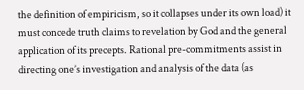the definition of empiricism, so it collapses under its own load) it must concede truth claims to revelation by God and the general application of its precepts. Rational pre-commitments assist in directing one’s investigation and analysis of the data (as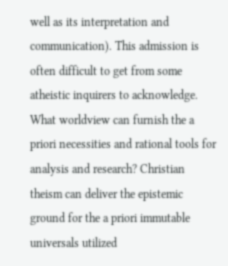well as its interpretation and communication). This admission is often difficult to get from some atheistic inquirers to acknowledge. What worldview can furnish the a priori necessities and rational tools for analysis and research? Christian theism can deliver the epistemic ground for the a priori immutable universals utilized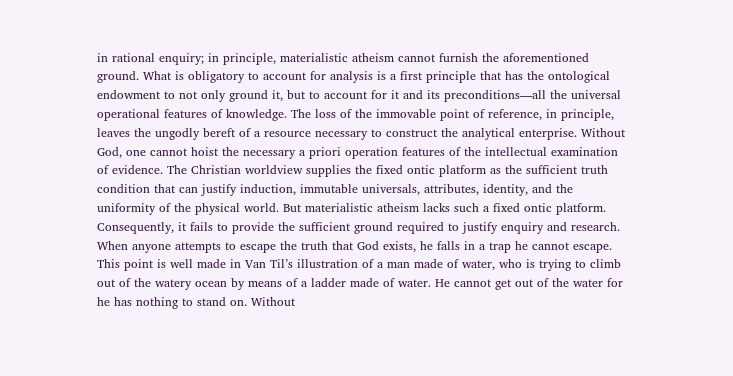in rational enquiry; in principle, materialistic atheism cannot furnish the aforementioned ground. What is obligatory to account for analysis is a first principle that has the ontological endowment to not only ground it, but to account for it and its preconditions—all the universal operational features of knowledge. The loss of the immovable point of reference, in principle, leaves the ungodly bereft of a resource necessary to construct the analytical enterprise. Without God, one cannot hoist the necessary a priori operation features of the intellectual examination of evidence. The Christian worldview supplies the fixed ontic platform as the sufficient truth condition that can justify induction, immutable universals, attributes, identity, and the uniformity of the physical world. But materialistic atheism lacks such a fixed ontic platform. Consequently, it fails to provide the sufficient ground required to justify enquiry and research. When anyone attempts to escape the truth that God exists, he falls in a trap he cannot escape. This point is well made in Van Til’s illustration of a man made of water, who is trying to climb out of the watery ocean by means of a ladder made of water. He cannot get out of the water for he has nothing to stand on. Without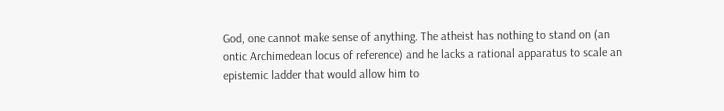God, one cannot make sense of anything. The atheist has nothing to stand on (an ontic Archimedean locus of reference) and he lacks a rational apparatus to scale an epistemic ladder that would allow him to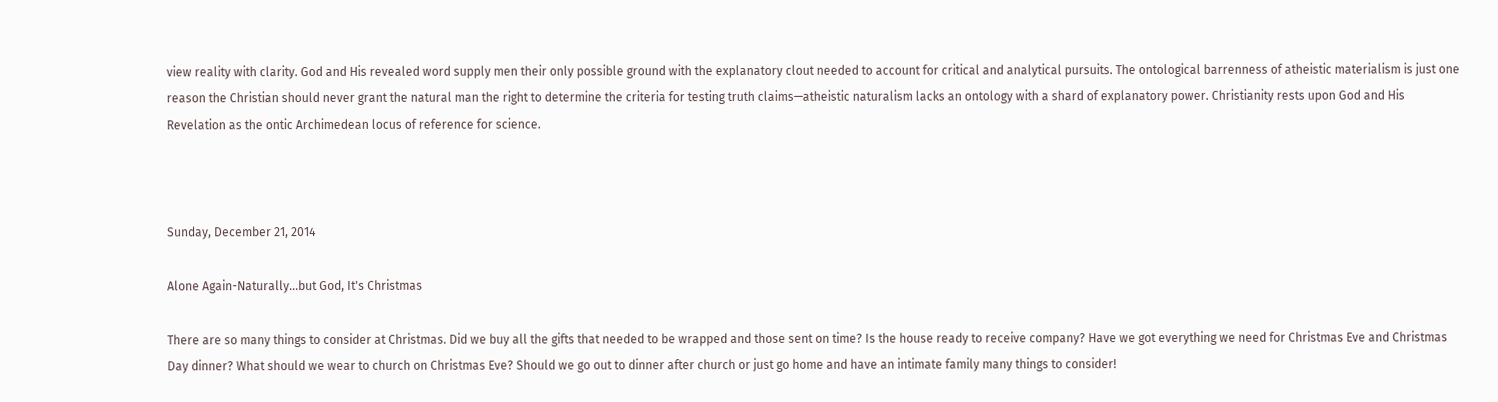view reality with clarity. God and His revealed word supply men their only possible ground with the explanatory clout needed to account for critical and analytical pursuits. The ontological barrenness of atheistic materialism is just one reason the Christian should never grant the natural man the right to determine the criteria for testing truth claims—atheistic naturalism lacks an ontology with a shard of explanatory power. Christianity rests upon God and His Revelation as the ontic Archimedean locus of reference for science.



Sunday, December 21, 2014

Alone Again-Naturally...but God, It's Christmas

There are so many things to consider at Christmas. Did we buy all the gifts that needed to be wrapped and those sent on time? Is the house ready to receive company? Have we got everything we need for Christmas Eve and Christmas Day dinner? What should we wear to church on Christmas Eve? Should we go out to dinner after church or just go home and have an intimate family many things to consider!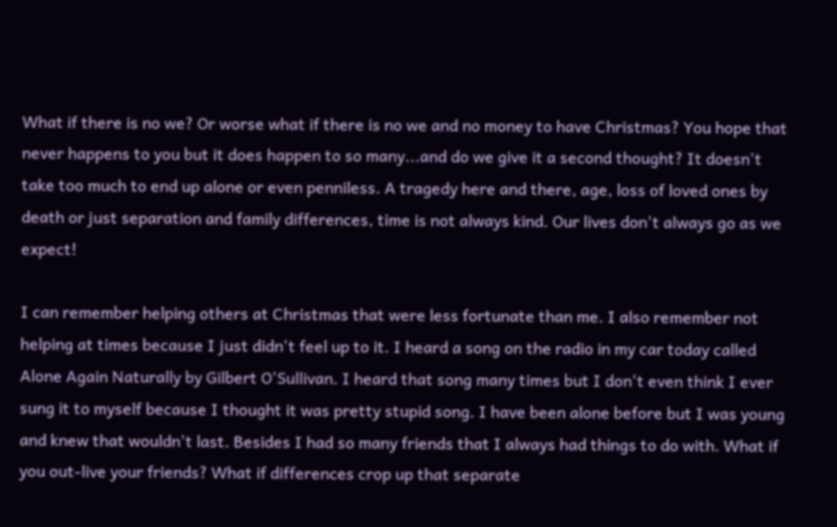What if there is no we? Or worse what if there is no we and no money to have Christmas? You hope that never happens to you but it does happen to so many...and do we give it a second thought? It doesn't take too much to end up alone or even penniless. A tragedy here and there, age, loss of loved ones by death or just separation and family differences, time is not always kind. Our lives don't always go as we expect!

I can remember helping others at Christmas that were less fortunate than me. I also remember not helping at times because I just didn't feel up to it. I heard a song on the radio in my car today called Alone Again Naturally by Gilbert O'Sullivan. I heard that song many times but I don't even think I ever sung it to myself because I thought it was pretty stupid song. I have been alone before but I was young and knew that wouldn't last. Besides I had so many friends that I always had things to do with. What if you out-live your friends? What if differences crop up that separate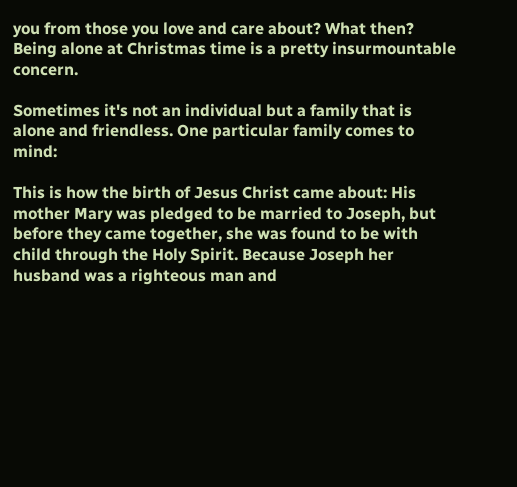you from those you love and care about? What then? Being alone at Christmas time is a pretty insurmountable concern.

Sometimes it's not an individual but a family that is alone and friendless. One particular family comes to mind:

This is how the birth of Jesus Christ came about: His mother Mary was pledged to be married to Joseph, but before they came together, she was found to be with child through the Holy Spirit. Because Joseph her husband was a righteous man and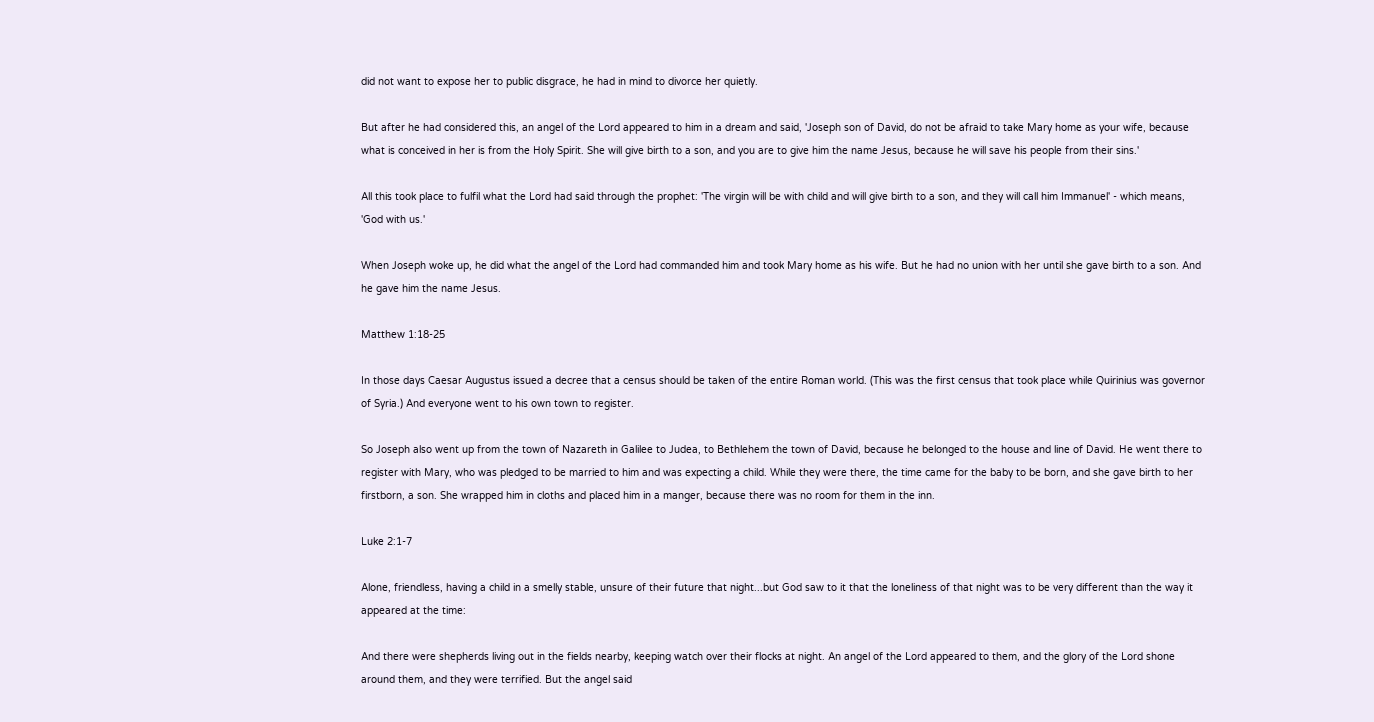did not want to expose her to public disgrace, he had in mind to divorce her quietly.

But after he had considered this, an angel of the Lord appeared to him in a dream and said, 'Joseph son of David, do not be afraid to take Mary home as your wife, because what is conceived in her is from the Holy Spirit. She will give birth to a son, and you are to give him the name Jesus, because he will save his people from their sins.'

All this took place to fulfil what the Lord had said through the prophet: 'The virgin will be with child and will give birth to a son, and they will call him Immanuel' - which means, 'God with us.'

When Joseph woke up, he did what the angel of the Lord had commanded him and took Mary home as his wife. But he had no union with her until she gave birth to a son. And he gave him the name Jesus.

Matthew 1:18-25

In those days Caesar Augustus issued a decree that a census should be taken of the entire Roman world. (This was the first census that took place while Quirinius was governor of Syria.) And everyone went to his own town to register.

So Joseph also went up from the town of Nazareth in Galilee to Judea, to Bethlehem the town of David, because he belonged to the house and line of David. He went there to register with Mary, who was pledged to be married to him and was expecting a child. While they were there, the time came for the baby to be born, and she gave birth to her firstborn, a son. She wrapped him in cloths and placed him in a manger, because there was no room for them in the inn.

Luke 2:1-7

Alone, friendless, having a child in a smelly stable, unsure of their future that night...but God saw to it that the loneliness of that night was to be very different than the way it appeared at the time:

And there were shepherds living out in the fields nearby, keeping watch over their flocks at night. An angel of the Lord appeared to them, and the glory of the Lord shone around them, and they were terrified. But the angel said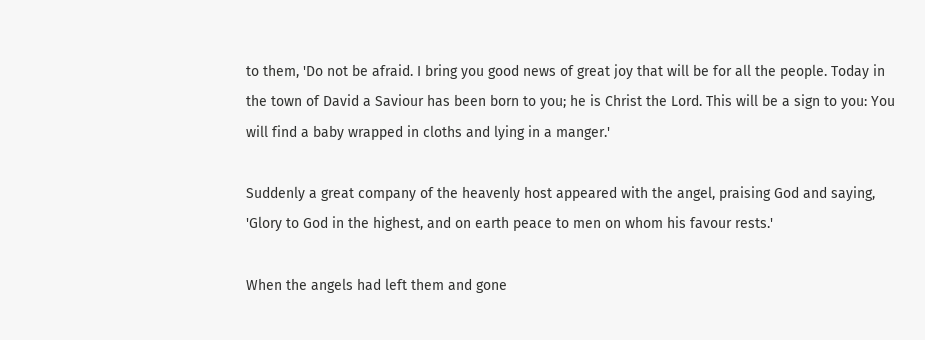to them, 'Do not be afraid. I bring you good news of great joy that will be for all the people. Today in the town of David a Saviour has been born to you; he is Christ the Lord. This will be a sign to you: You will find a baby wrapped in cloths and lying in a manger.'

Suddenly a great company of the heavenly host appeared with the angel, praising God and saying, 'Glory to God in the highest, and on earth peace to men on whom his favour rests.'

When the angels had left them and gone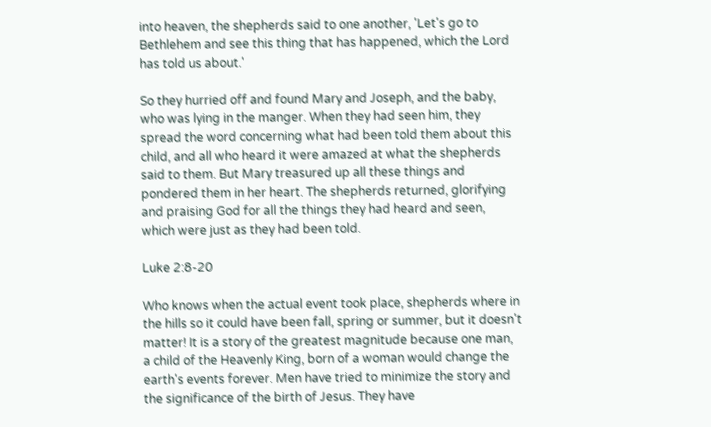into heaven, the shepherds said to one another, 'Let's go to Bethlehem and see this thing that has happened, which the Lord has told us about.'

So they hurried off and found Mary and Joseph, and the baby, who was lying in the manger. When they had seen him, they spread the word concerning what had been told them about this child, and all who heard it were amazed at what the shepherds said to them. But Mary treasured up all these things and pondered them in her heart. The shepherds returned, glorifying and praising God for all the things they had heard and seen, which were just as they had been told.

Luke 2:8-20

Who knows when the actual event took place, shepherds where in the hills so it could have been fall, spring or summer, but it doesn't matter! It is a story of the greatest magnitude because one man, a child of the Heavenly King, born of a woman would change the earth's events forever. Men have tried to minimize the story and the significance of the birth of Jesus. They have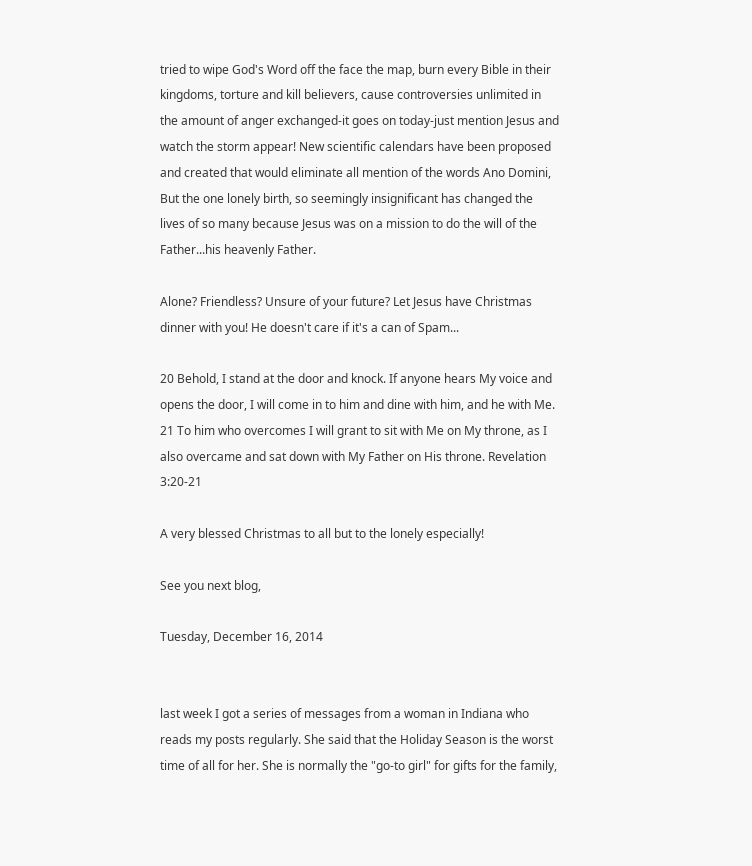tried to wipe God's Word off the face the map, burn every Bible in their kingdoms, torture and kill believers, cause controversies unlimited in the amount of anger exchanged-it goes on today-just mention Jesus and watch the storm appear! New scientific calendars have been proposed and created that would eliminate all mention of the words Ano Domini,  But the one lonely birth, so seemingly insignificant has changed the lives of so many because Jesus was on a mission to do the will of the Father...his heavenly Father.

Alone? Friendless? Unsure of your future? Let Jesus have Christmas dinner with you! He doesn't care if it's a can of Spam...

20 Behold, I stand at the door and knock. If anyone hears My voice and opens the door, I will come in to him and dine with him, and he with Me. 21 To him who overcomes I will grant to sit with Me on My throne, as I also overcame and sat down with My Father on His throne. Revelation 3:20-21

A very blessed Christmas to all but to the lonely especially!

See you next blog,

Tuesday, December 16, 2014


last week I got a series of messages from a woman in Indiana who reads my posts regularly. She said that the Holiday Season is the worst time of all for her. She is normally the "go-to girl" for gifts for the family,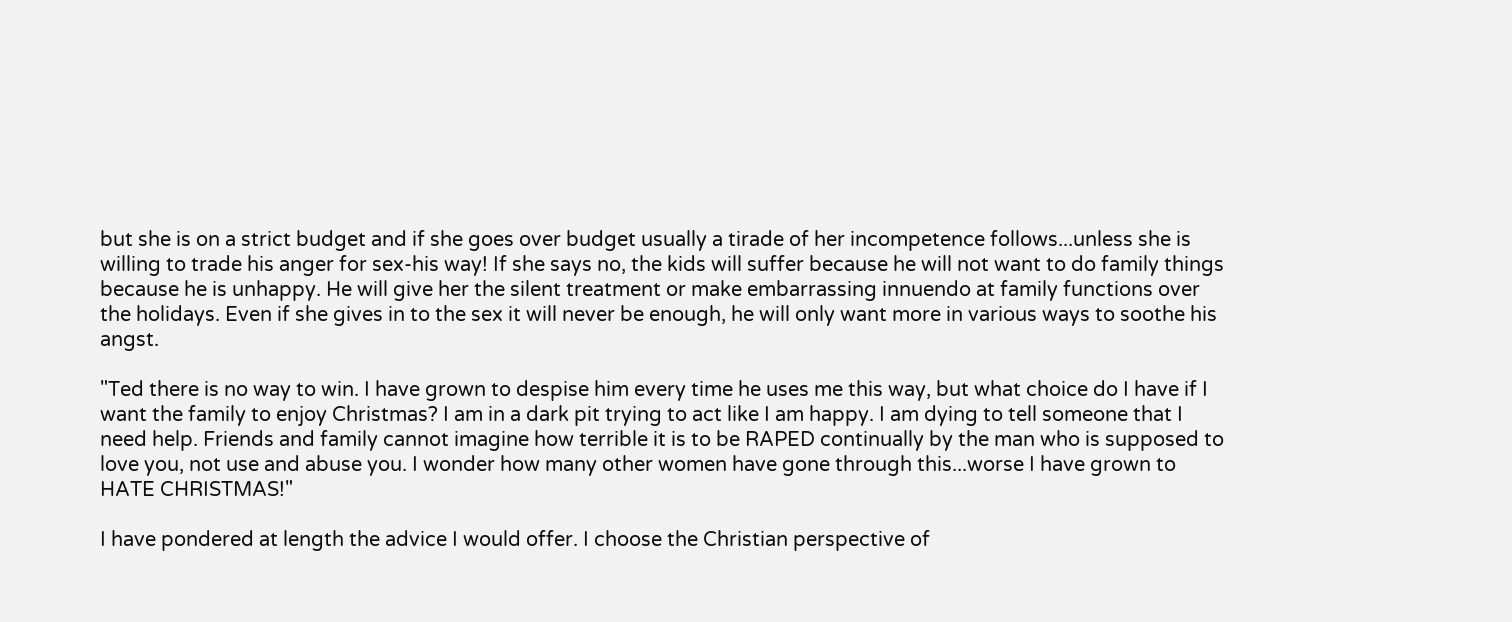but she is on a strict budget and if she goes over budget usually a tirade of her incompetence follows...unless she is willing to trade his anger for sex-his way! If she says no, the kids will suffer because he will not want to do family things because he is unhappy. He will give her the silent treatment or make embarrassing innuendo at family functions over the holidays. Even if she gives in to the sex it will never be enough, he will only want more in various ways to soothe his angst.

"Ted there is no way to win. I have grown to despise him every time he uses me this way, but what choice do I have if I want the family to enjoy Christmas? I am in a dark pit trying to act like I am happy. I am dying to tell someone that I need help. Friends and family cannot imagine how terrible it is to be RAPED continually by the man who is supposed to love you, not use and abuse you. I wonder how many other women have gone through this...worse I have grown to HATE CHRISTMAS!"

I have pondered at length the advice I would offer. I choose the Christian perspective of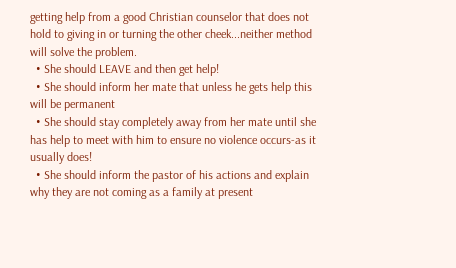getting help from a good Christian counselor that does not hold to giving in or turning the other cheek...neither method will solve the problem.
  • She should LEAVE and then get help!
  • She should inform her mate that unless he gets help this will be permanent
  • She should stay completely away from her mate until she has help to meet with him to ensure no violence occurs-as it usually does!
  • She should inform the pastor of his actions and explain why they are not coming as a family at present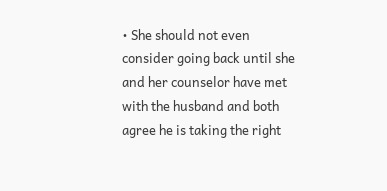• She should not even consider going back until she and her counselor have met with the husband and both agree he is taking the right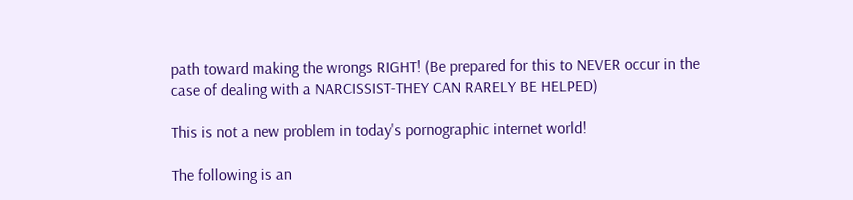path toward making the wrongs RIGHT! (Be prepared for this to NEVER occur in the case of dealing with a NARCISSIST-THEY CAN RARELY BE HELPED)

This is not a new problem in today's pornographic internet world!

The following is an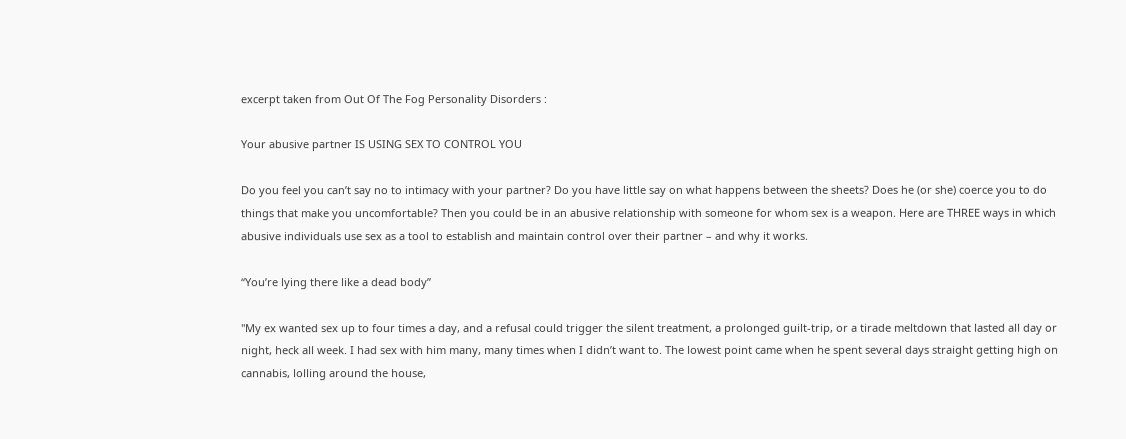excerpt taken from Out Of The Fog Personality Disorders :

Your abusive partner IS USING SEX TO CONTROL YOU

Do you feel you can’t say no to intimacy with your partner? Do you have little say on what happens between the sheets? Does he (or she) coerce you to do things that make you uncomfortable? Then you could be in an abusive relationship with someone for whom sex is a weapon. Here are THREE ways in which abusive individuals use sex as a tool to establish and maintain control over their partner – and why it works.

“You’re lying there like a dead body”

"My ex wanted sex up to four times a day, and a refusal could trigger the silent treatment, a prolonged guilt-trip, or a tirade meltdown that lasted all day or night, heck all week. I had sex with him many, many times when I didn’t want to. The lowest point came when he spent several days straight getting high on cannabis, lolling around the house,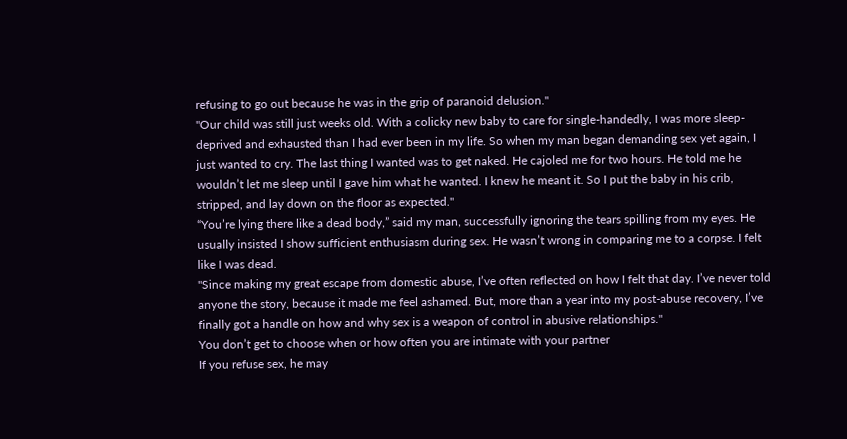refusing to go out because he was in the grip of paranoid delusion."
"Our child was still just weeks old. With a colicky new baby to care for single-handedly, I was more sleep-deprived and exhausted than I had ever been in my life. So when my man began demanding sex yet again, I just wanted to cry. The last thing I wanted was to get naked. He cajoled me for two hours. He told me he wouldn’t let me sleep until I gave him what he wanted. I knew he meant it. So I put the baby in his crib, stripped, and lay down on the floor as expected."
“You’re lying there like a dead body,” said my man, successfully ignoring the tears spilling from my eyes. He usually insisted I show sufficient enthusiasm during sex. He wasn’t wrong in comparing me to a corpse. I felt like I was dead.
"Since making my great escape from domestic abuse, I’ve often reflected on how I felt that day. I’ve never told anyone the story, because it made me feel ashamed. But, more than a year into my post-abuse recovery, I’ve finally got a handle on how and why sex is a weapon of control in abusive relationships."
You don’t get to choose when or how often you are intimate with your partner
If you refuse sex, he may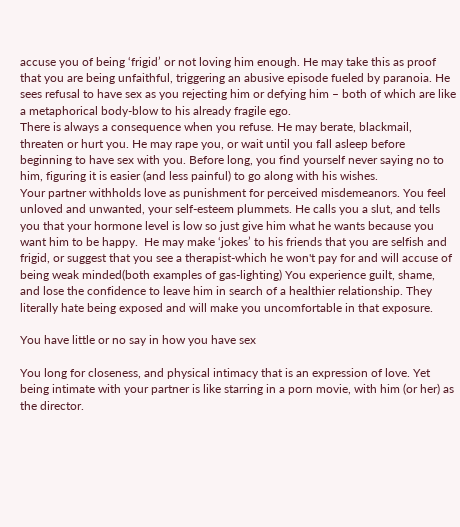accuse you of being ‘frigid’ or not loving him enough. He may take this as proof that you are being unfaithful, triggering an abusive episode fueled by paranoia. He sees refusal to have sex as you rejecting him or defying him – both of which are like a metaphorical body-blow to his already fragile ego.
There is always a consequence when you refuse. He may berate, blackmail, threaten or hurt you. He may rape you, or wait until you fall asleep before beginning to have sex with you. Before long, you find yourself never saying no to him, figuring it is easier (and less painful) to go along with his wishes.
Your partner withholds love as punishment for perceived misdemeanors. You feel unloved and unwanted, your self-esteem plummets. He calls you a slut, and tells you that your hormone level is low so just give him what he wants because you want him to be happy.  He may make ‘jokes’ to his friends that you are selfish and frigid, or suggest that you see a therapist-which he won't pay for and will accuse of being weak minded(both examples of gas-lighting) You experience guilt, shame, and lose the confidence to leave him in search of a healthier relationship. They literally hate being exposed and will make you uncomfortable in that exposure.

You have little or no say in how you have sex

You long for closeness, and physical intimacy that is an expression of love. Yet being intimate with your partner is like starring in a porn movie, with him (or her) as the director.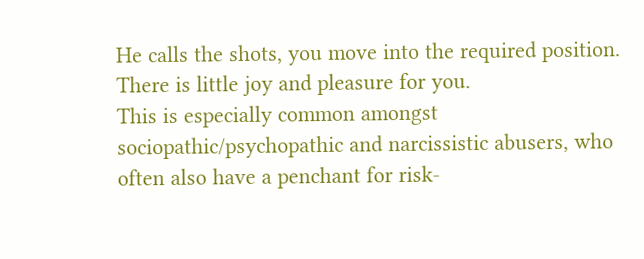He calls the shots, you move into the required position. There is little joy and pleasure for you.
This is especially common amongst sociopathic/psychopathic and narcissistic abusers, who often also have a penchant for risk-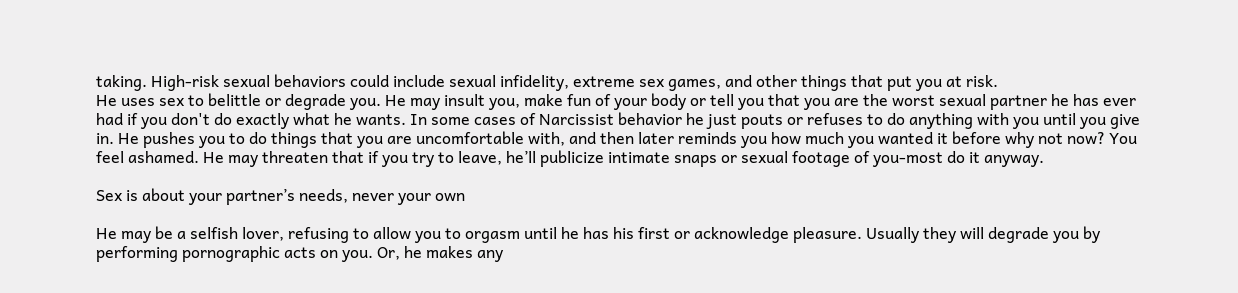taking. High-risk sexual behaviors could include sexual infidelity, extreme sex games, and other things that put you at risk.
He uses sex to belittle or degrade you. He may insult you, make fun of your body or tell you that you are the worst sexual partner he has ever had if you don't do exactly what he wants. In some cases of Narcissist behavior he just pouts or refuses to do anything with you until you give in. He pushes you to do things that you are uncomfortable with, and then later reminds you how much you wanted it before why not now? You feel ashamed. He may threaten that if you try to leave, he’ll publicize intimate snaps or sexual footage of you-most do it anyway.

Sex is about your partner’s needs, never your own

He may be a selfish lover, refusing to allow you to orgasm until he has his first or acknowledge pleasure. Usually they will degrade you by performing pornographic acts on you. Or, he makes any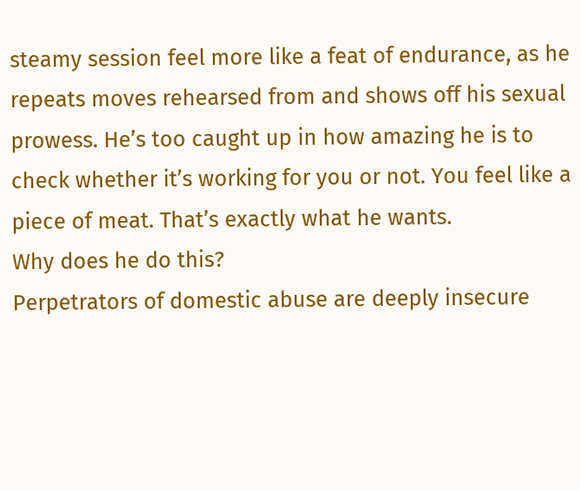steamy session feel more like a feat of endurance, as he repeats moves rehearsed from and shows off his sexual prowess. He’s too caught up in how amazing he is to check whether it’s working for you or not. You feel like a piece of meat. That’s exactly what he wants.
Why does he do this?
Perpetrators of domestic abuse are deeply insecure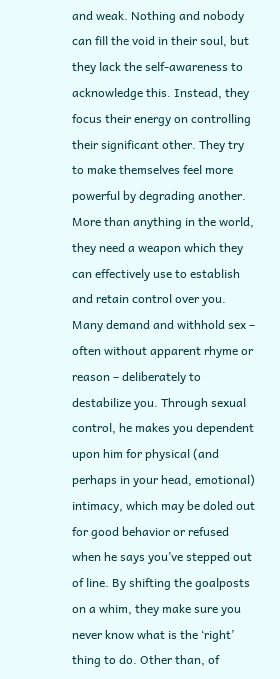and weak. Nothing and nobody can fill the void in their soul, but they lack the self-awareness to acknowledge this. Instead, they focus their energy on controlling their significant other. They try to make themselves feel more powerful by degrading another. More than anything in the world, they need a weapon which they can effectively use to establish and retain control over you.
Many demand and withhold sex – often without apparent rhyme or reason – deliberately to destabilize you. Through sexual control, he makes you dependent upon him for physical (and perhaps in your head, emotional) intimacy, which may be doled out for good behavior or refused when he says you’ve stepped out of line. By shifting the goalposts on a whim, they make sure you never know what is the ‘right’ thing to do. Other than, of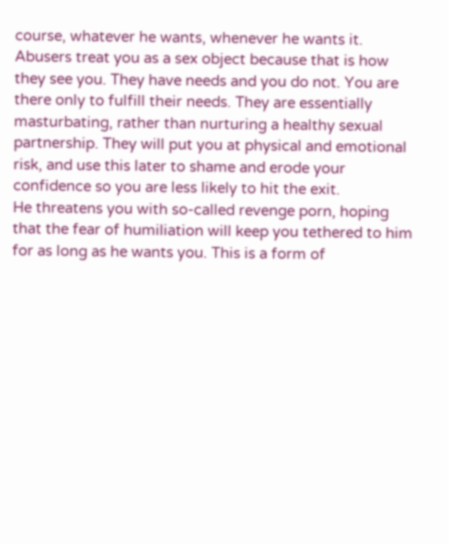course, whatever he wants, whenever he wants it.
Abusers treat you as a sex object because that is how they see you. They have needs and you do not. You are there only to fulfill their needs. They are essentially masturbating, rather than nurturing a healthy sexual partnership. They will put you at physical and emotional risk, and use this later to shame and erode your confidence so you are less likely to hit the exit.
He threatens you with so-called revenge porn, hoping that the fear of humiliation will keep you tethered to him for as long as he wants you. This is a form of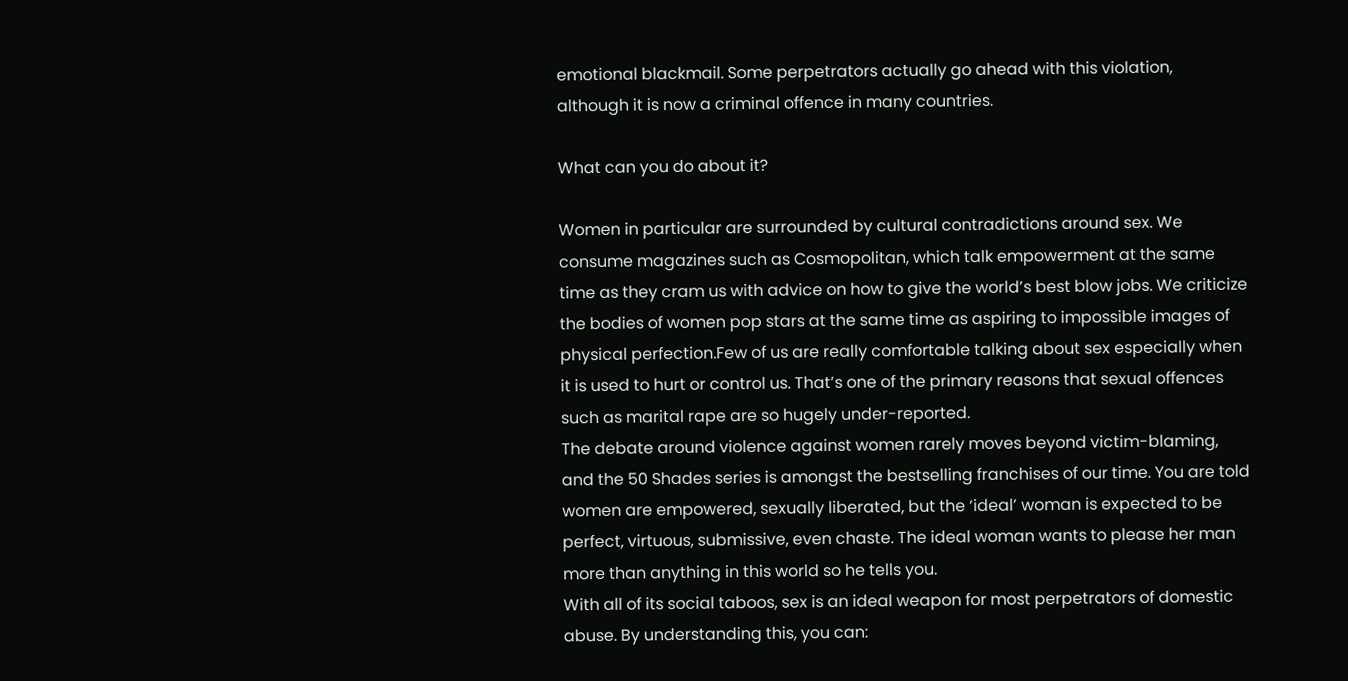emotional blackmail. Some perpetrators actually go ahead with this violation, although it is now a criminal offence in many countries.

What can you do about it?

Women in particular are surrounded by cultural contradictions around sex. We consume magazines such as Cosmopolitan, which talk empowerment at the same time as they cram us with advice on how to give the world’s best blow jobs. We criticize the bodies of women pop stars at the same time as aspiring to impossible images of physical perfection.Few of us are really comfortable talking about sex especially when it is used to hurt or control us. That’s one of the primary reasons that sexual offences such as marital rape are so hugely under-reported.
The debate around violence against women rarely moves beyond victim-blaming, and the 50 Shades series is amongst the bestselling franchises of our time. You are told women are empowered, sexually liberated, but the ‘ideal’ woman is expected to be perfect, virtuous, submissive, even chaste. The ideal woman wants to please her man more than anything in this world so he tells you.
With all of its social taboos, sex is an ideal weapon for most perpetrators of domestic abuse. By understanding this, you can: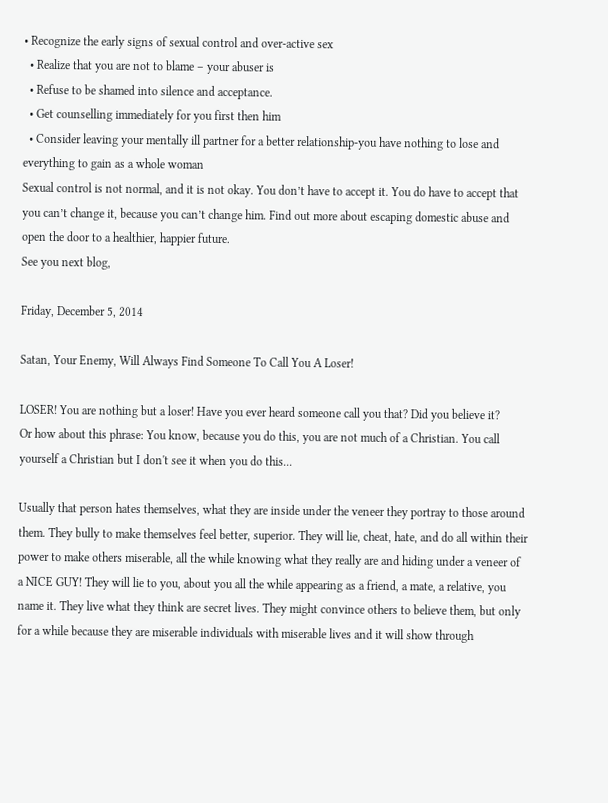• Recognize the early signs of sexual control and over-active sex
  • Realize that you are not to blame – your abuser is
  • Refuse to be shamed into silence and acceptance.
  • Get counselling immediately for you first then him
  • Consider leaving your mentally ill partner for a better relationship-you have nothing to lose and everything to gain as a whole woman
Sexual control is not normal, and it is not okay. You don’t have to accept it. You do have to accept that you can’t change it, because you can’t change him. Find out more about escaping domestic abuse and open the door to a healthier, happier future.
See you next blog,

Friday, December 5, 2014

Satan, Your Enemy, Will Always Find Someone To Call You A Loser!

LOSER! You are nothing but a loser! Have you ever heard someone call you that? Did you believe it?
Or how about this phrase: You know, because you do this, you are not much of a Christian. You call yourself a Christian but I don't see it when you do this...

Usually that person hates themselves, what they are inside under the veneer they portray to those around them. They bully to make themselves feel better, superior. They will lie, cheat, hate, and do all within their power to make others miserable, all the while knowing what they really are and hiding under a veneer of a NICE GUY! They will lie to you, about you all the while appearing as a friend, a mate, a relative, you name it. They live what they think are secret lives. They might convince others to believe them, but only for a while because they are miserable individuals with miserable lives and it will show through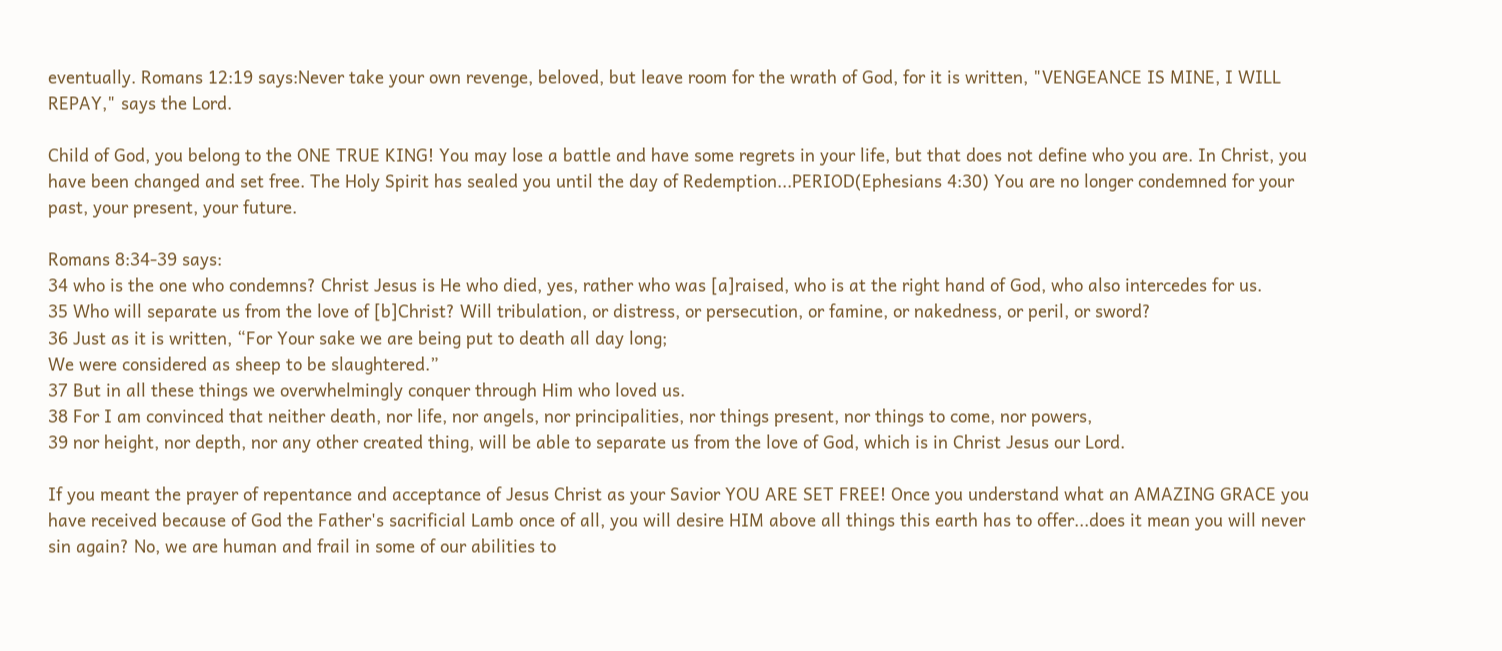eventually. Romans 12:19 says:Never take your own revenge, beloved, but leave room for the wrath of God, for it is written, "VENGEANCE IS MINE, I WILL REPAY," says the Lord.

Child of God, you belong to the ONE TRUE KING! You may lose a battle and have some regrets in your life, but that does not define who you are. In Christ, you have been changed and set free. The Holy Spirit has sealed you until the day of Redemption...PERIOD(Ephesians 4:30) You are no longer condemned for your past, your present, your future.

Romans 8:34-39 says:
34 who is the one who condemns? Christ Jesus is He who died, yes, rather who was [a]raised, who is at the right hand of God, who also intercedes for us.
35 Who will separate us from the love of [b]Christ? Will tribulation, or distress, or persecution, or famine, or nakedness, or peril, or sword?
36 Just as it is written, “For Your sake we are being put to death all day long;
We were considered as sheep to be slaughtered.”
37 But in all these things we overwhelmingly conquer through Him who loved us.
38 For I am convinced that neither death, nor life, nor angels, nor principalities, nor things present, nor things to come, nor powers,
39 nor height, nor depth, nor any other created thing, will be able to separate us from the love of God, which is in Christ Jesus our Lord.

If you meant the prayer of repentance and acceptance of Jesus Christ as your Savior YOU ARE SET FREE! Once you understand what an AMAZING GRACE you have received because of God the Father's sacrificial Lamb once of all, you will desire HIM above all things this earth has to offer...does it mean you will never sin again? No, we are human and frail in some of our abilities to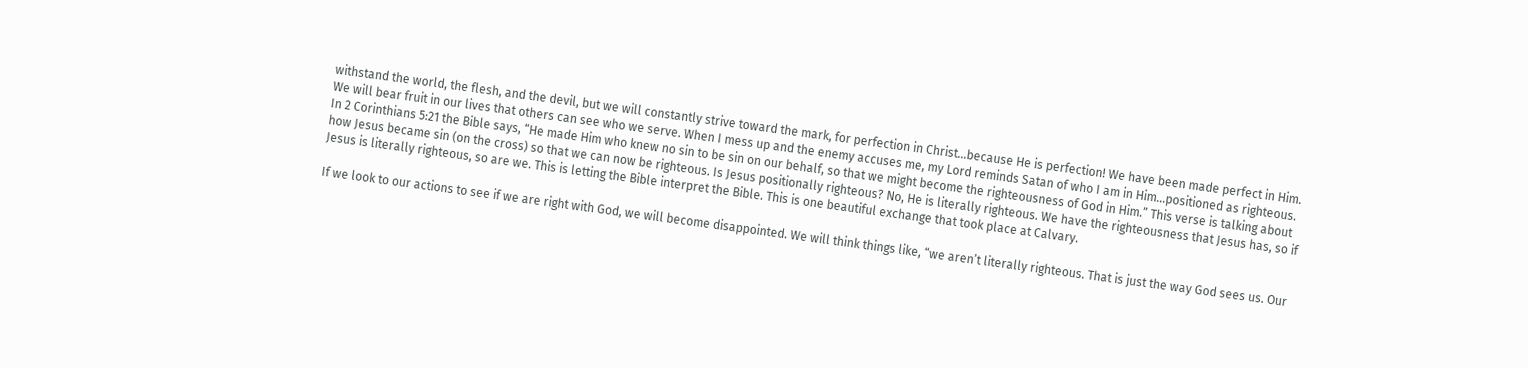withstand the world, the flesh, and the devil, but we will constantly strive toward the mark, for perfection in Christ...because He is perfection! We have been made perfect in Him. We will bear fruit in our lives that others can see who we serve. When I mess up and the enemy accuses me, my Lord reminds Satan of who I am in Him...positioned as righteous.
In 2 Corinthians 5:21 the Bible says, “He made Him who knew no sin to be sin on our behalf, so that we might become the righteousness of God in Him.” This verse is talking about how Jesus became sin (on the cross) so that we can now be righteous. Is Jesus positionally righteous? No, He is literally righteous. We have the righteousness that Jesus has, so if Jesus is literally righteous, so are we. This is letting the Bible interpret the Bible. This is one beautiful exchange that took place at Calvary.

If we look to our actions to see if we are right with God, we will become disappointed. We will think things like, “we aren’t literally righteous. That is just the way God sees us. Our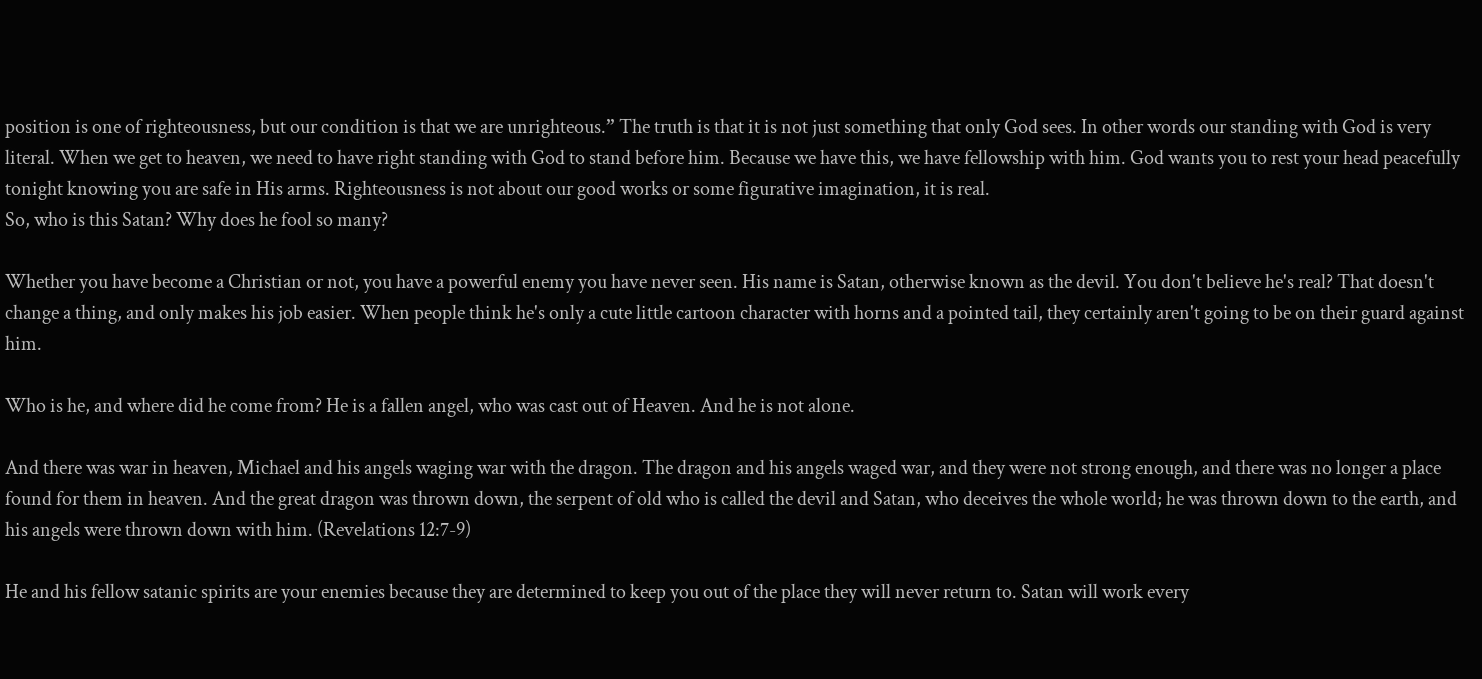position is one of righteousness, but our condition is that we are unrighteous.” The truth is that it is not just something that only God sees. In other words our standing with God is very literal. When we get to heaven, we need to have right standing with God to stand before him. Because we have this, we have fellowship with him. God wants you to rest your head peacefully tonight knowing you are safe in His arms. Righteousness is not about our good works or some figurative imagination, it is real.
So, who is this Satan? Why does he fool so many?

Whether you have become a Christian or not, you have a powerful enemy you have never seen. His name is Satan, otherwise known as the devil. You don't believe he's real? That doesn't change a thing, and only makes his job easier. When people think he's only a cute little cartoon character with horns and a pointed tail, they certainly aren't going to be on their guard against him.

Who is he, and where did he come from? He is a fallen angel, who was cast out of Heaven. And he is not alone.

And there was war in heaven, Michael and his angels waging war with the dragon. The dragon and his angels waged war, and they were not strong enough, and there was no longer a place found for them in heaven. And the great dragon was thrown down, the serpent of old who is called the devil and Satan, who deceives the whole world; he was thrown down to the earth, and his angels were thrown down with him. (Revelations 12:7-9)

He and his fellow satanic spirits are your enemies because they are determined to keep you out of the place they will never return to. Satan will work every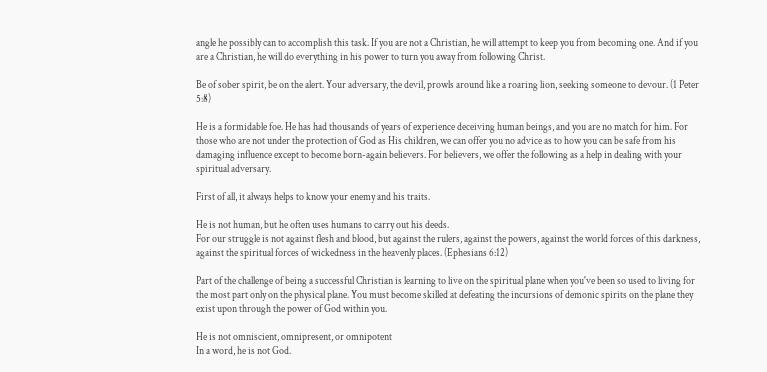angle he possibly can to accomplish this task. If you are not a Christian, he will attempt to keep you from becoming one. And if you are a Christian, he will do everything in his power to turn you away from following Christ.

Be of sober spirit, be on the alert. Your adversary, the devil, prowls around like a roaring lion, seeking someone to devour. (1 Peter 5:8)

He is a formidable foe. He has had thousands of years of experience deceiving human beings, and you are no match for him. For those who are not under the protection of God as His children, we can offer you no advice as to how you can be safe from his damaging influence except to become born-again believers. For believers, we offer the following as a help in dealing with your spiritual adversary.

First of all, it always helps to know your enemy and his traits.

He is not human, but he often uses humans to carry out his deeds.
For our struggle is not against flesh and blood, but against the rulers, against the powers, against the world forces of this darkness, against the spiritual forces of wickedness in the heavenly places. (Ephesians 6:12)

Part of the challenge of being a successful Christian is learning to live on the spiritual plane when you've been so used to living for the most part only on the physical plane. You must become skilled at defeating the incursions of demonic spirits on the plane they exist upon through the power of God within you.

He is not omniscient, omnipresent, or omnipotent
In a word, he is not God.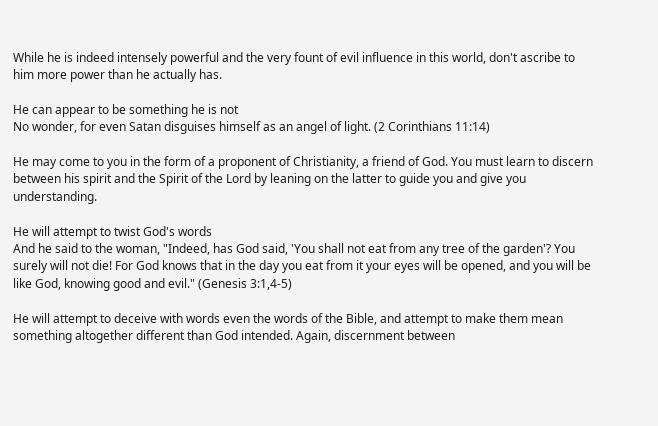While he is indeed intensely powerful and the very fount of evil influence in this world, don't ascribe to him more power than he actually has.

He can appear to be something he is not
No wonder, for even Satan disguises himself as an angel of light. (2 Corinthians 11:14)

He may come to you in the form of a proponent of Christianity, a friend of God. You must learn to discern between his spirit and the Spirit of the Lord by leaning on the latter to guide you and give you understanding.

He will attempt to twist God's words
And he said to the woman, "Indeed, has God said, 'You shall not eat from any tree of the garden'? You surely will not die! For God knows that in the day you eat from it your eyes will be opened, and you will be like God, knowing good and evil." (Genesis 3:1,4-5)

He will attempt to deceive with words even the words of the Bible, and attempt to make them mean something altogether different than God intended. Again, discernment between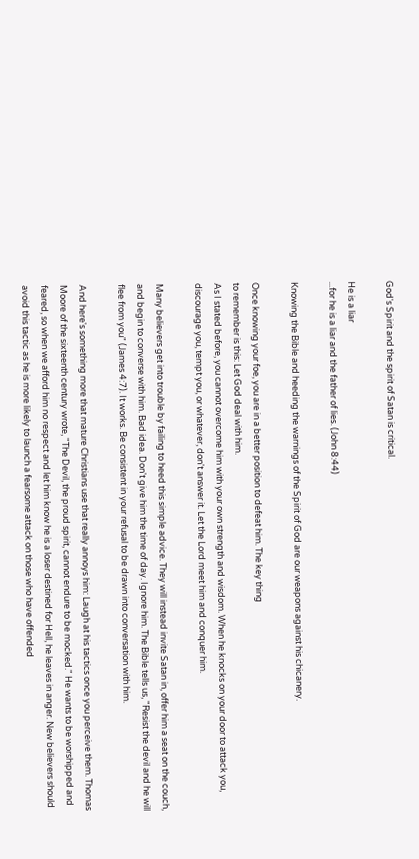God's Spirit and the spirit of Satan is critical.

He is a liar
...for he is a liar and the father of lies. (John 8:44)

Knowing the Bible and heeding the warnings of the Spirit of God are our weapons against his chicanery.

Once knowing your foe, you are in a better position to defeat him. The key thing
to remember is this: Let God deal with him.
As I stated before, you cannot overcome him with your own strength and wisdom. When he knocks on your door to attack you, discourage you, tempt you, or whatever, don't answer it. Let the Lord meet him and conquer him.

Many believers get into trouble by failing to heed this simple advice. They will instead invite Satan in, offer him a seat on the couch, and begin to converse with him. Bad idea. Don't give him the time of day. Ignore him. The Bible tells us, "Resist the devil and he will flee from you" (James 4:7). It works. Be consistent in your refusal to be drawn into conversation with him.

And here's something more that mature Christians use that really annoys him: Laugh at his tactics once you perceive them. Thomas Moore of the sixteenth century wrote, "The Devil, the proud spirit, cannot endure to be mocked." He wants to be worshipped and feared, so when we afford him no respect and let him know he is a loser destined for Hell, he leaves in anger. New believers should avoid this tactic as he is more likely to launch a fearsome attack on those who have offended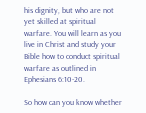his dignity, but who are not yet skilled at spiritual warfare. You will learn as you live in Christ and study your Bible how to conduct spiritual warfare as outlined in Ephesians 6:10-20.

So how can you know whether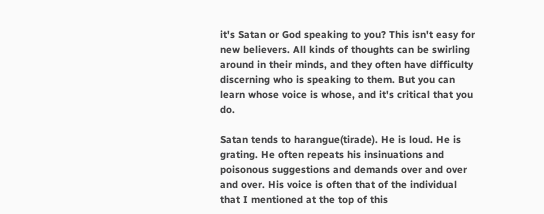it's Satan or God speaking to you? This isn't easy for new believers. All kinds of thoughts can be swirling around in their minds, and they often have difficulty discerning who is speaking to them. But you can learn whose voice is whose, and it's critical that you do.

Satan tends to harangue(tirade). He is loud. He is grating. He often repeats his insinuations and poisonous suggestions and demands over and over and over. His voice is often that of the individual that I mentioned at the top of this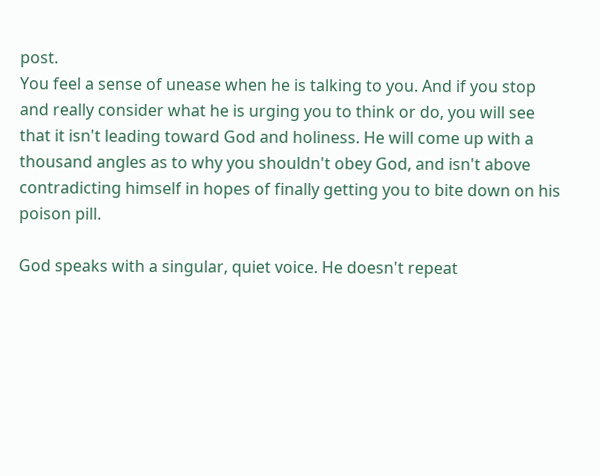post.
You feel a sense of unease when he is talking to you. And if you stop and really consider what he is urging you to think or do, you will see that it isn't leading toward God and holiness. He will come up with a thousand angles as to why you shouldn't obey God, and isn't above contradicting himself in hopes of finally getting you to bite down on his poison pill.

God speaks with a singular, quiet voice. He doesn't repeat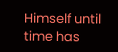Himself until time has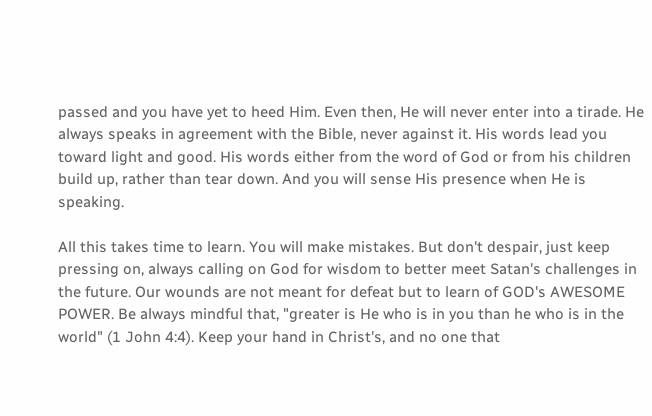passed and you have yet to heed Him. Even then, He will never enter into a tirade. He always speaks in agreement with the Bible, never against it. His words lead you toward light and good. His words either from the word of God or from his children build up, rather than tear down. And you will sense His presence when He is speaking.

All this takes time to learn. You will make mistakes. But don't despair, just keep pressing on, always calling on God for wisdom to better meet Satan's challenges in the future. Our wounds are not meant for defeat but to learn of GOD's AWESOME POWER. Be always mindful that, "greater is He who is in you than he who is in the world" (1 John 4:4). Keep your hand in Christ's, and no one that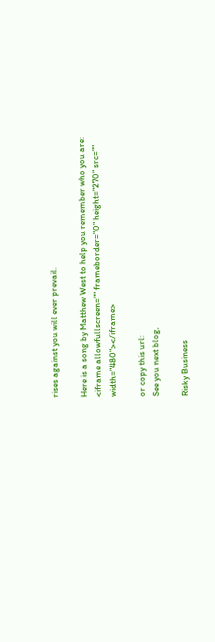rises against you will ever prevail.

Here is a song by Matthew West to help you remember who you are:
<iframe allowfullscreen="" frameborder="0" height="270" src="" width="480"></iframe>

or copy this url:
See you next blog,

Risky Business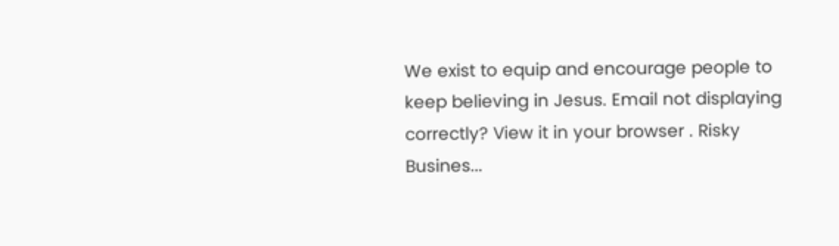We exist to equip and encourage people to keep believing in Jesus. Email not displaying correctly? View it in your browser . Risky Busines...